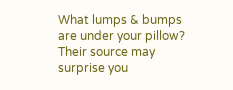What lumps & bumps are under your pillow? Their source may surprise you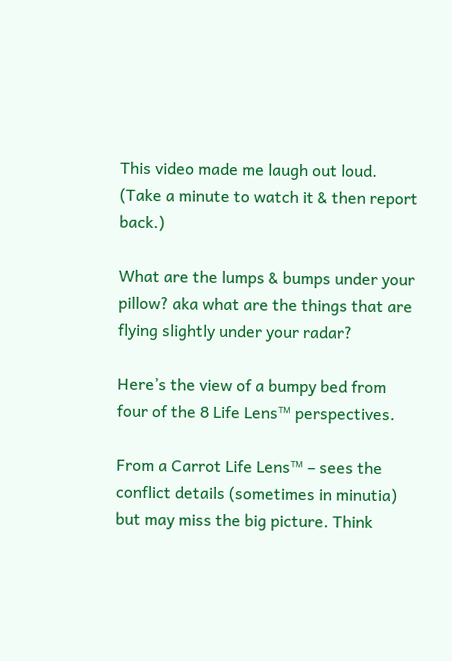This video made me laugh out loud. (Take a minute to watch it & then report back.)

What are the lumps & bumps under your pillow? aka what are the things that are flying slightly under your radar?

Here’s the view of a bumpy bed from four of the 8 Life Lens™ perspectives.

From a Carrot Life Lens™ – sees the conflict details (sometimes in minutia) but may miss the big picture. Think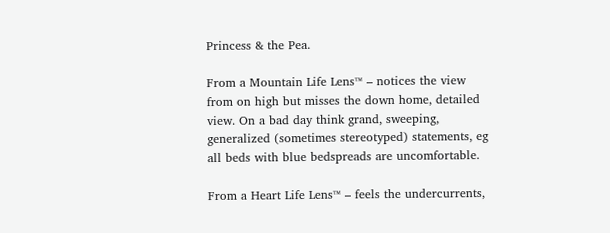Princess & the Pea.

From a Mountain Life Lens™ – notices the view from on high but misses the down home, detailed view. On a bad day think grand, sweeping, generalized (sometimes stereotyped) statements, eg all beds with blue bedspreads are uncomfortable.

From a Heart Life Lens™ – feels the undercurrents,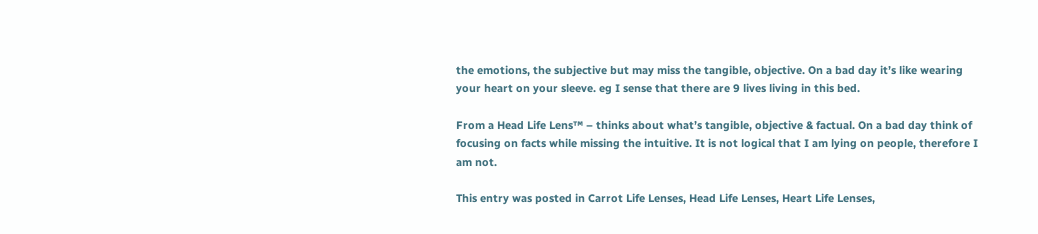the emotions, the subjective but may miss the tangible, objective. On a bad day it’s like wearing your heart on your sleeve. eg I sense that there are 9 lives living in this bed.

From a Head Life Lens™ – thinks about what’s tangible, objective & factual. On a bad day think of focusing on facts while missing the intuitive. It is not logical that I am lying on people, therefore I am not.

This entry was posted in Carrot Life Lenses, Head Life Lenses, Heart Life Lenses,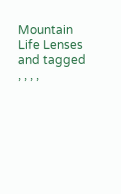Mountain Life Lenses and tagged , , , ,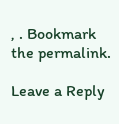, . Bookmark the permalink.

Leave a Reply